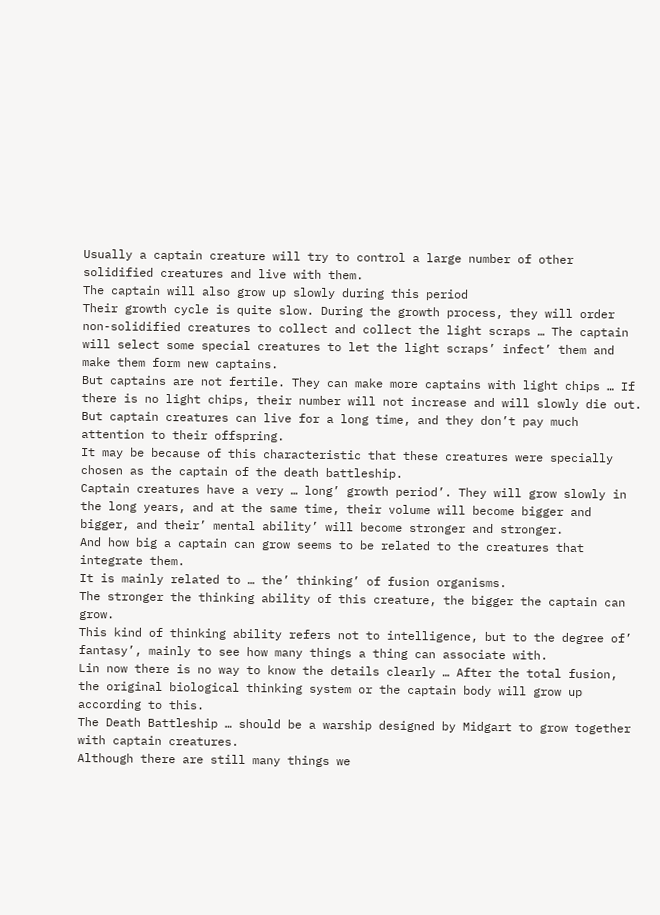Usually a captain creature will try to control a large number of other solidified creatures and live with them.
The captain will also grow up slowly during this period
Their growth cycle is quite slow. During the growth process, they will order non-solidified creatures to collect and collect the light scraps … The captain will select some special creatures to let the light scraps’ infect’ them and make them form new captains.
But captains are not fertile. They can make more captains with light chips … If there is no light chips, their number will not increase and will slowly die out.
But captain creatures can live for a long time, and they don’t pay much attention to their offspring.
It may be because of this characteristic that these creatures were specially chosen as the captain of the death battleship.
Captain creatures have a very … long’ growth period’. They will grow slowly in the long years, and at the same time, their volume will become bigger and bigger, and their’ mental ability’ will become stronger and stronger.
And how big a captain can grow seems to be related to the creatures that integrate them.
It is mainly related to … the’ thinking’ of fusion organisms.
The stronger the thinking ability of this creature, the bigger the captain can grow.
This kind of thinking ability refers not to intelligence, but to the degree of’ fantasy’, mainly to see how many things a thing can associate with.
Lin now there is no way to know the details clearly … After the total fusion, the original biological thinking system or the captain body will grow up according to this.
The Death Battleship … should be a warship designed by Midgart to grow together with captain creatures.
Although there are still many things we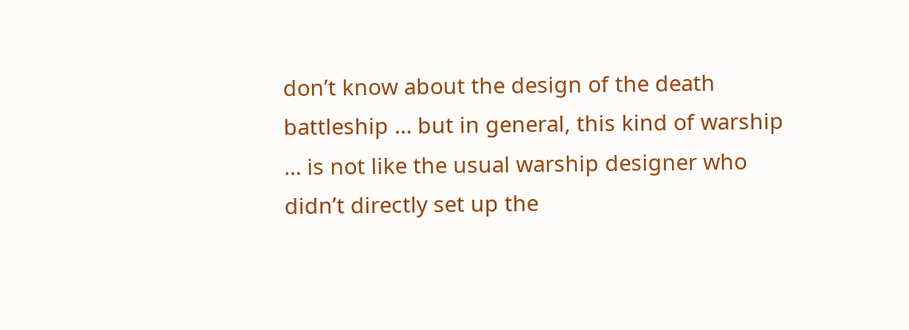don’t know about the design of the death battleship … but in general, this kind of warship … is not like the usual warship designer who didn’t directly set up the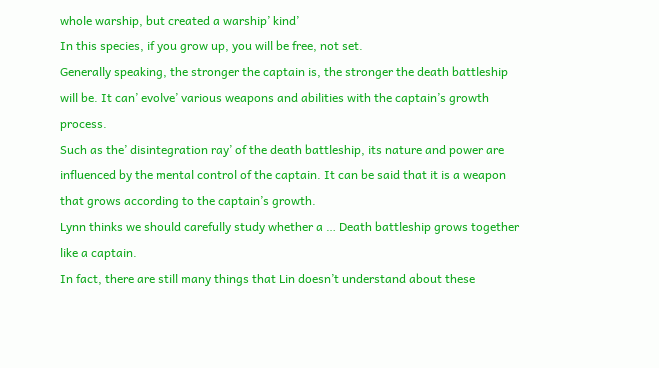whole warship, but created a warship’ kind’
In this species, if you grow up, you will be free, not set.
Generally speaking, the stronger the captain is, the stronger the death battleship will be. It can’ evolve’ various weapons and abilities with the captain’s growth process.
Such as the’ disintegration ray’ of the death battleship, its nature and power are influenced by the mental control of the captain. It can be said that it is a weapon that grows according to the captain’s growth.
Lynn thinks we should carefully study whether a … Death battleship grows together like a captain.
In fact, there are still many things that Lin doesn’t understand about these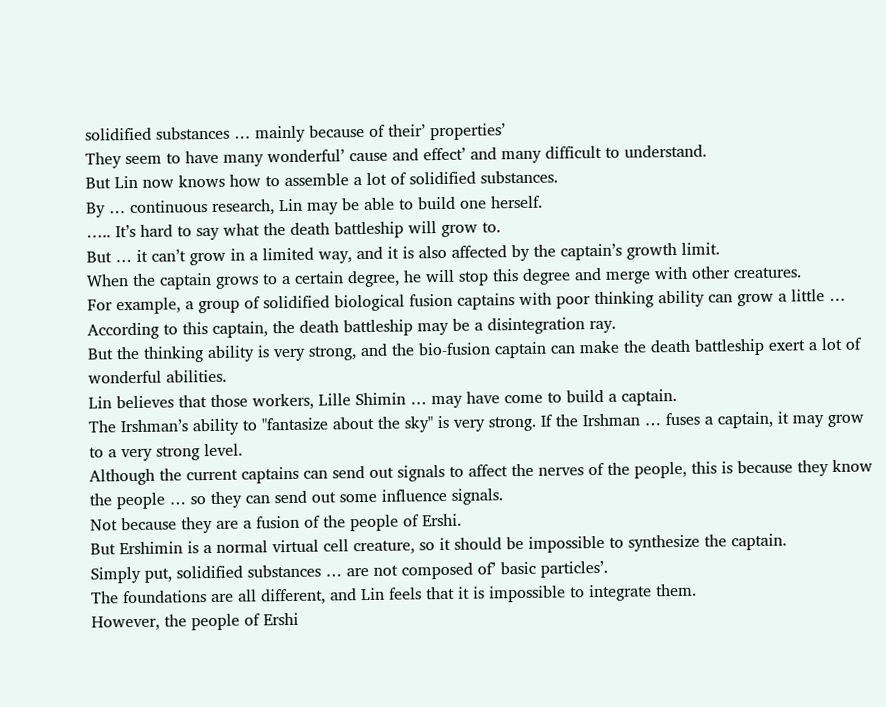solidified substances … mainly because of their’ properties’
They seem to have many wonderful’ cause and effect’ and many difficult to understand.
But Lin now knows how to assemble a lot of solidified substances.
By … continuous research, Lin may be able to build one herself.
….. It’s hard to say what the death battleship will grow to.
But … it can’t grow in a limited way, and it is also affected by the captain’s growth limit.
When the captain grows to a certain degree, he will stop this degree and merge with other creatures.
For example, a group of solidified biological fusion captains with poor thinking ability can grow a little … According to this captain, the death battleship may be a disintegration ray.
But the thinking ability is very strong, and the bio-fusion captain can make the death battleship exert a lot of wonderful abilities.
Lin believes that those workers, Lille Shimin … may have come to build a captain.
The Irshman’s ability to "fantasize about the sky" is very strong. If the Irshman … fuses a captain, it may grow to a very strong level.
Although the current captains can send out signals to affect the nerves of the people, this is because they know the people … so they can send out some influence signals.
Not because they are a fusion of the people of Ershi.
But Ershimin is a normal virtual cell creature, so it should be impossible to synthesize the captain.
Simply put, solidified substances … are not composed of’ basic particles’.
The foundations are all different, and Lin feels that it is impossible to integrate them.
However, the people of Ershi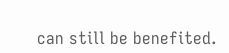can still be benefited.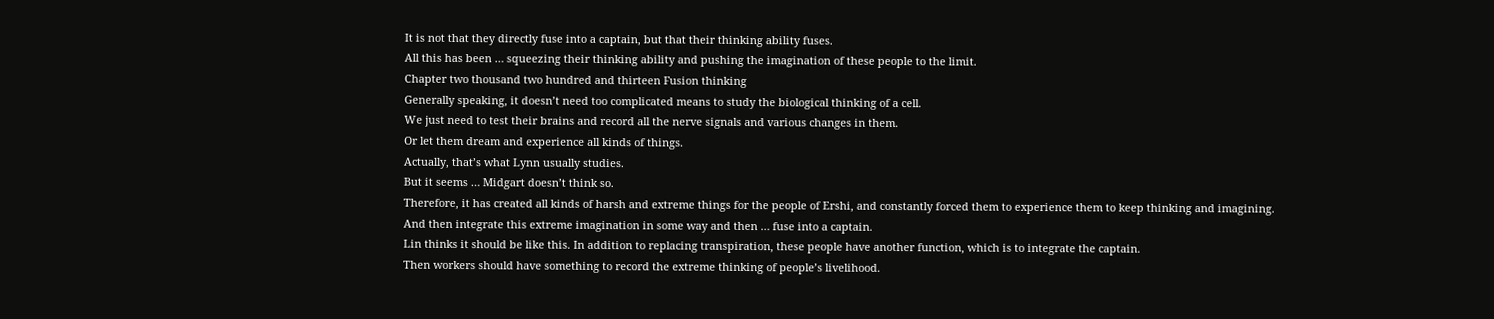It is not that they directly fuse into a captain, but that their thinking ability fuses.
All this has been … squeezing their thinking ability and pushing the imagination of these people to the limit.
Chapter two thousand two hundred and thirteen Fusion thinking
Generally speaking, it doesn’t need too complicated means to study the biological thinking of a cell.
We just need to test their brains and record all the nerve signals and various changes in them.
Or let them dream and experience all kinds of things.
Actually, that’s what Lynn usually studies.
But it seems … Midgart doesn’t think so.
Therefore, it has created all kinds of harsh and extreme things for the people of Ershi, and constantly forced them to experience them to keep thinking and imagining.
And then integrate this extreme imagination in some way and then … fuse into a captain.
Lin thinks it should be like this. In addition to replacing transpiration, these people have another function, which is to integrate the captain.
Then workers should have something to record the extreme thinking of people’s livelihood.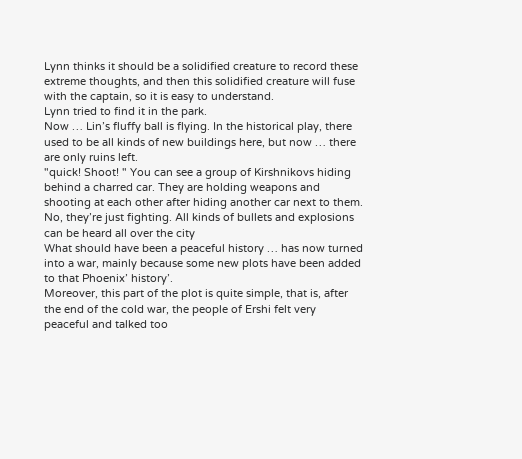Lynn thinks it should be a solidified creature to record these extreme thoughts, and then this solidified creature will fuse with the captain, so it is easy to understand.
Lynn tried to find it in the park.
Now … Lin’s fluffy ball is flying. In the historical play, there used to be all kinds of new buildings here, but now … there are only ruins left.
"quick! Shoot! " You can see a group of Kirshnikovs hiding behind a charred car. They are holding weapons and shooting at each other after hiding another car next to them.
No, they’re just fighting. All kinds of bullets and explosions can be heard all over the city
What should have been a peaceful history … has now turned into a war, mainly because some new plots have been added to that Phoenix’ history’.
Moreover, this part of the plot is quite simple, that is, after the end of the cold war, the people of Ershi felt very peaceful and talked too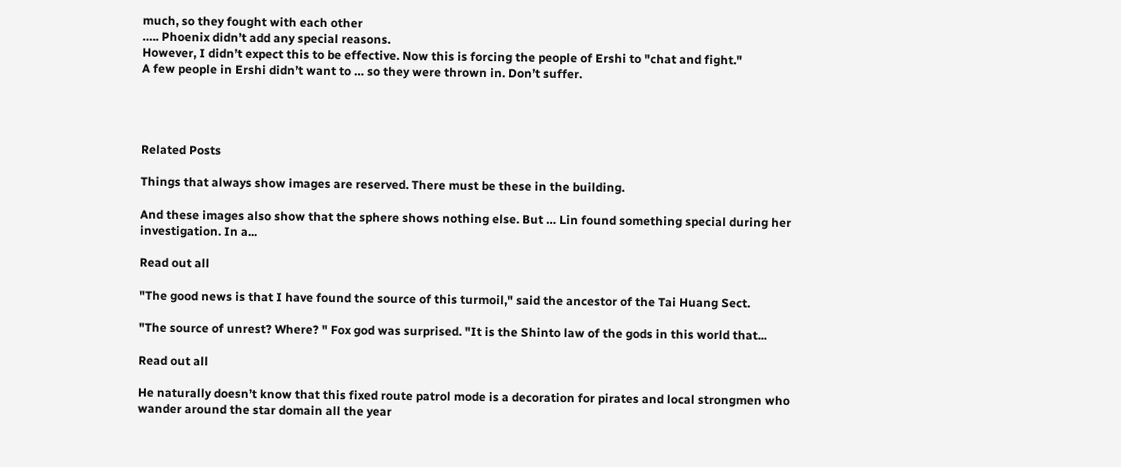much, so they fought with each other
….. Phoenix didn’t add any special reasons.
However, I didn’t expect this to be effective. Now this is forcing the people of Ershi to "chat and fight."
A few people in Ershi didn’t want to … so they were thrown in. Don’t suffer.




Related Posts

Things that always show images are reserved. There must be these in the building.

And these images also show that the sphere shows nothing else. But … Lin found something special during her investigation. In a...

Read out all

"The good news is that I have found the source of this turmoil," said the ancestor of the Tai Huang Sect.

"The source of unrest? Where? " Fox god was surprised. "It is the Shinto law of the gods in this world that...

Read out all

He naturally doesn’t know that this fixed route patrol mode is a decoration for pirates and local strongmen who wander around the star domain all the year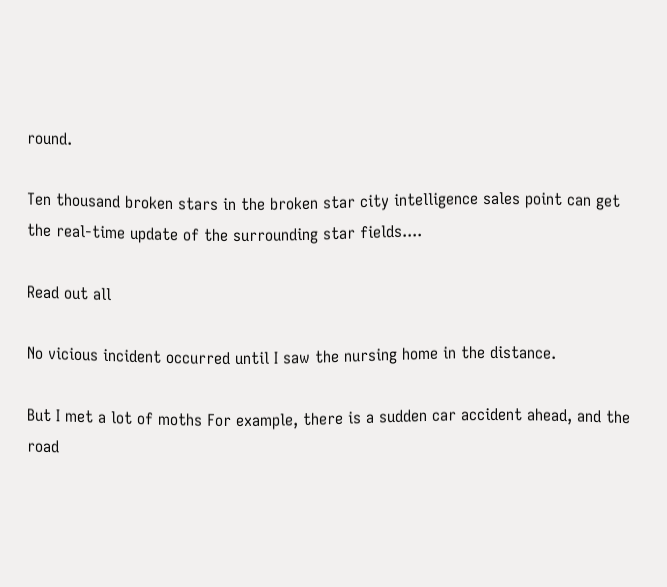round.

Ten thousand broken stars in the broken star city intelligence sales point can get the real-time update of the surrounding star fields....

Read out all

No vicious incident occurred until I saw the nursing home in the distance.

But I met a lot of moths For example, there is a sudden car accident ahead, and the road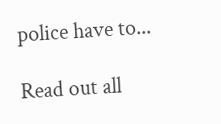police have to...

Read out all